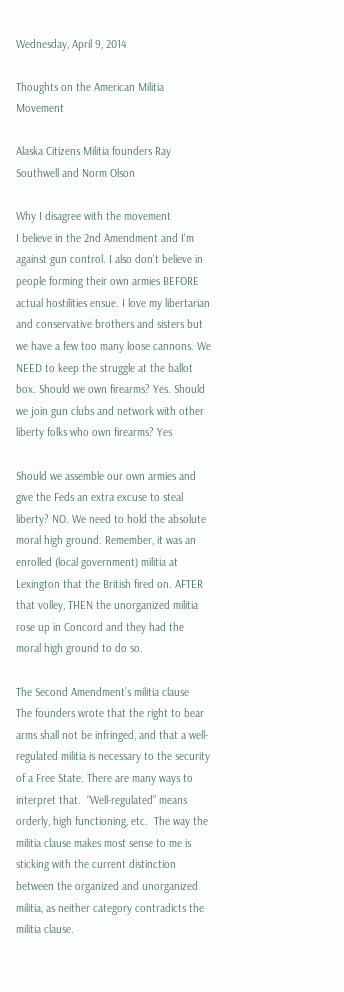Wednesday, April 9, 2014

Thoughts on the American Militia Movement

Alaska Citizens Militia founders Ray Southwell and Norm Olson

Why I disagree with the movement
I believe in the 2nd Amendment and I'm against gun control. I also don't believe in people forming their own armies BEFORE actual hostilities ensue. I love my libertarian and conservative brothers and sisters but we have a few too many loose cannons. We NEED to keep the struggle at the ballot box. Should we own firearms? Yes. Should we join gun clubs and network with other liberty folks who own firearms? Yes

Should we assemble our own armies and give the Feds an extra excuse to steal liberty? NO. We need to hold the absolute moral high ground. Remember, it was an enrolled (local government) militia at Lexington that the British fired on. AFTER that volley, THEN the unorganized militia rose up in Concord and they had the moral high ground to do so.

The Second Amendment’s militia clause
The founders wrote that the right to bear arms shall not be infringed, and that a well-regulated militia is necessary to the security of a Free State. There are many ways to interpret that.  “Well-regulated” means orderly, high functioning, etc.  The way the militia clause makes most sense to me is sticking with the current distinction between the organized and unorganized militia, as neither category contradicts the militia clause.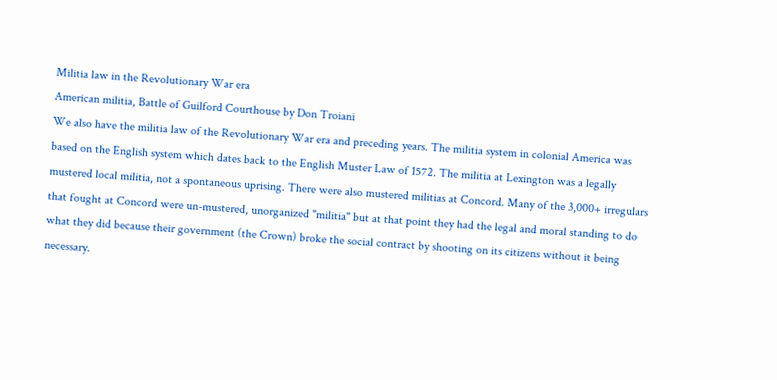Militia law in the Revolutionary War era
American militia, Battle of Guilford Courthouse by Don Troiani
We also have the militia law of the Revolutionary War era and preceding years. The militia system in colonial America was based on the English system which dates back to the English Muster Law of 1572. The militia at Lexington was a legally mustered local militia, not a spontaneous uprising. There were also mustered militias at Concord. Many of the 3,000+ irregulars that fought at Concord were un-mustered, unorganized "militia" but at that point they had the legal and moral standing to do what they did because their government (the Crown) broke the social contract by shooting on its citizens without it being necessary.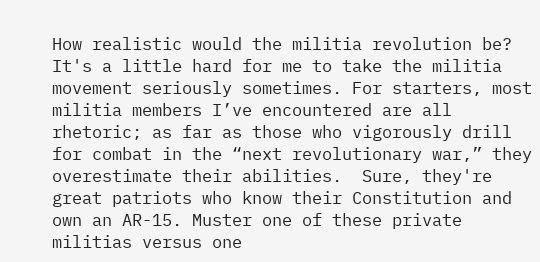How realistic would the militia revolution be?
It's a little hard for me to take the militia movement seriously sometimes. For starters, most militia members I’ve encountered are all rhetoric; as far as those who vigorously drill for combat in the “next revolutionary war,” they overestimate their abilities.  Sure, they're great patriots who know their Constitution and own an AR-15. Muster one of these private militias versus one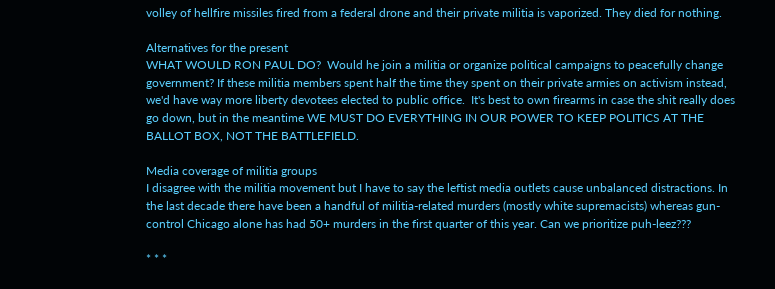volley of hellfire missiles fired from a federal drone and their private militia is vaporized. They died for nothing.

Alternatives for the present
WHAT WOULD RON PAUL DO?  Would he join a militia or organize political campaigns to peacefully change government? If these militia members spent half the time they spent on their private armies on activism instead, we'd have way more liberty devotees elected to public office.  It's best to own firearms in case the shit really does go down, but in the meantime WE MUST DO EVERYTHING IN OUR POWER TO KEEP POLITICS AT THE BALLOT BOX, NOT THE BATTLEFIELD.

Media coverage of militia groups
I disagree with the militia movement but I have to say the leftist media outlets cause unbalanced distractions. In the last decade there have been a handful of militia-related murders (mostly white supremacists) whereas gun-control Chicago alone has had 50+ murders in the first quarter of this year. Can we prioritize puh-leez???

* * *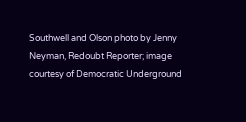Southwell and Olson photo by Jenny Neyman, Redoubt Reporter; image courtesy of Democratic Underground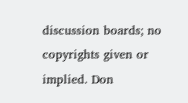discussion boards; no copyrights given or implied. Don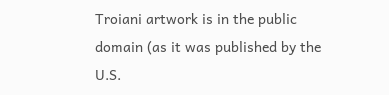Troiani artwork is in the public domain (as it was published by the U.S.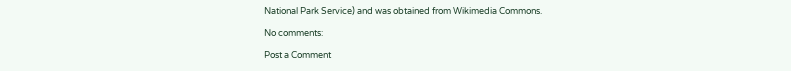National Park Service) and was obtained from Wikimedia Commons.

No comments:

Post a Comment